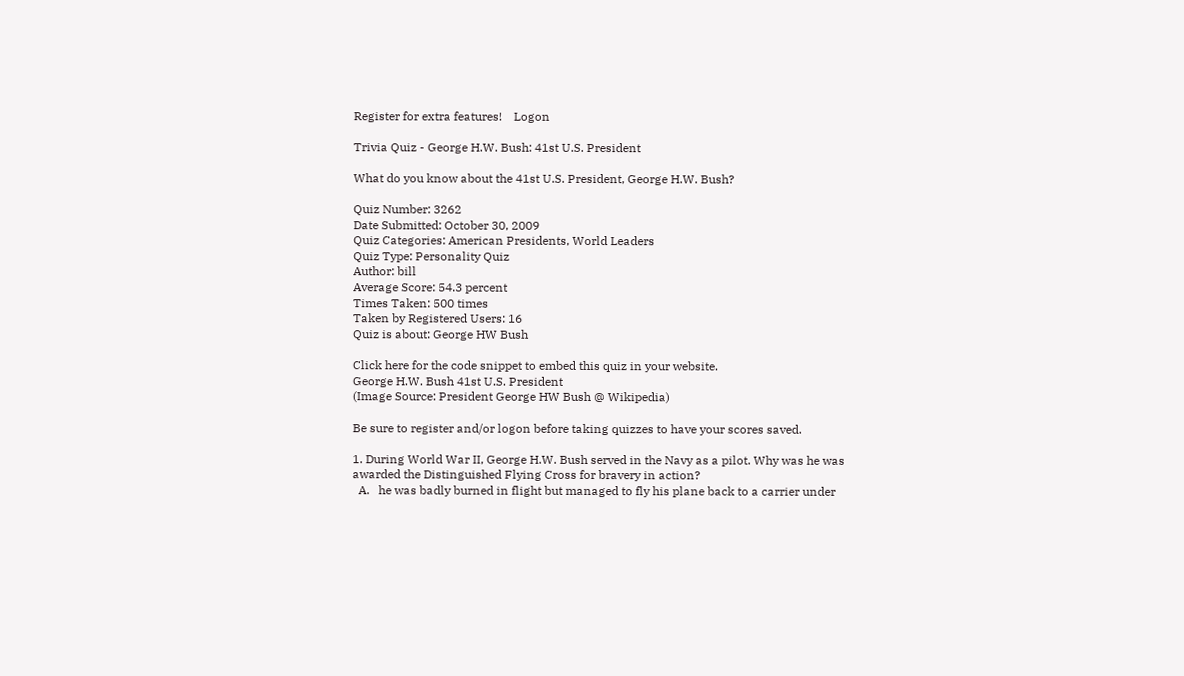Register for extra features!    Logon

Trivia Quiz - George H.W. Bush: 41st U.S. President

What do you know about the 41st U.S. President, George H.W. Bush?

Quiz Number: 3262
Date Submitted: October 30, 2009
Quiz Categories: American Presidents, World Leaders
Quiz Type: Personality Quiz
Author: bill
Average Score: 54.3 percent
Times Taken: 500 times
Taken by Registered Users: 16
Quiz is about: George HW Bush

Click here for the code snippet to embed this quiz in your website.
George H.W. Bush 41st U.S. President
(Image Source: President George HW Bush @ Wikipedia)

Be sure to register and/or logon before taking quizzes to have your scores saved.

1. During World War II, George H.W. Bush served in the Navy as a pilot. Why was he was awarded the Distinguished Flying Cross for bravery in action?
  A.   he was badly burned in flight but managed to fly his plane back to a carrier under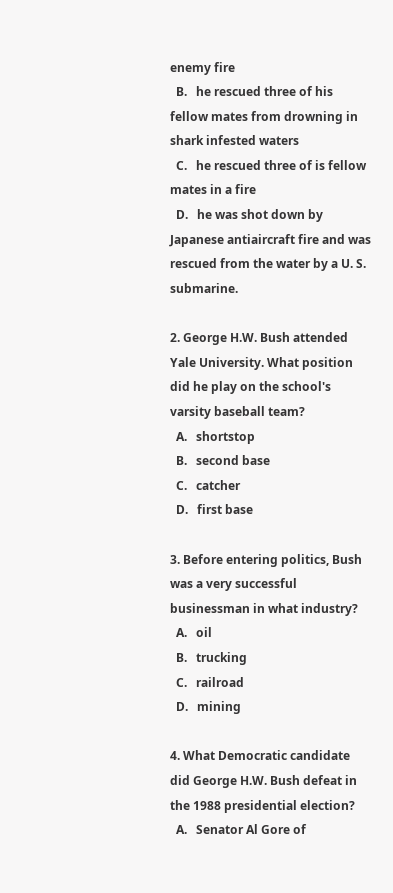enemy fire
  B.   he rescued three of his fellow mates from drowning in shark infested waters
  C.   he rescued three of is fellow mates in a fire
  D.   he was shot down by Japanese antiaircraft fire and was rescued from the water by a U. S. submarine.

2. George H.W. Bush attended Yale University. What position did he play on the school's varsity baseball team?
  A.   shortstop
  B.   second base
  C.   catcher
  D.   first base

3. Before entering politics, Bush was a very successful businessman in what industry?
  A.   oil
  B.   trucking
  C.   railroad
  D.   mining

4. What Democratic candidate did George H.W. Bush defeat in the 1988 presidential election?
  A.   Senator Al Gore of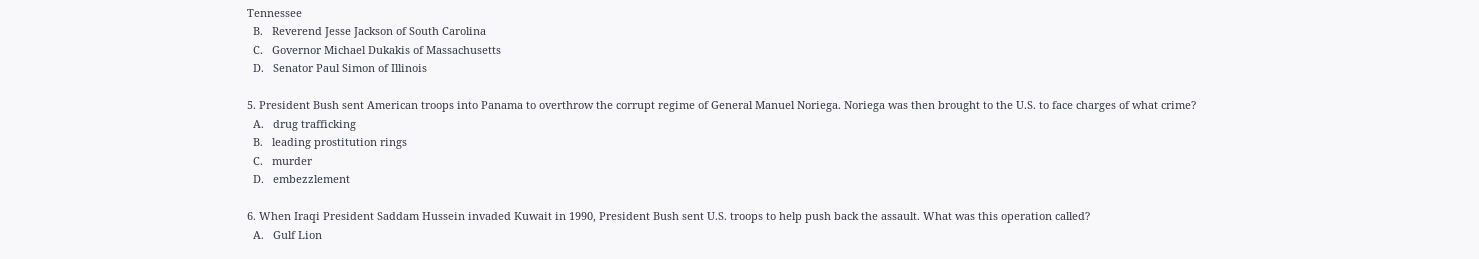Tennessee
  B.   Reverend Jesse Jackson of South Carolina
  C.   Governor Michael Dukakis of Massachusetts
  D.   Senator Paul Simon of Illinois

5. President Bush sent American troops into Panama to overthrow the corrupt regime of General Manuel Noriega. Noriega was then brought to the U.S. to face charges of what crime?
  A.   drug trafficking
  B.   leading prostitution rings
  C.   murder
  D.   embezzlement

6. When Iraqi President Saddam Hussein invaded Kuwait in 1990, President Bush sent U.S. troops to help push back the assault. What was this operation called?
  A.   Gulf Lion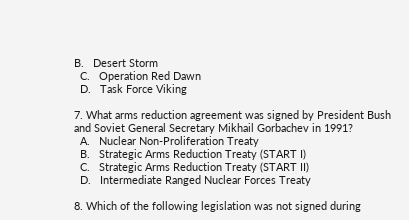B.   Desert Storm
  C.   Operation Red Dawn
  D.   Task Force Viking

7. What arms reduction agreement was signed by President Bush and Soviet General Secretary Mikhail Gorbachev in 1991?
  A.   Nuclear Non-Proliferation Treaty
  B.   Strategic Arms Reduction Treaty (START I)
  C.   Strategic Arms Reduction Treaty (START II)
  D.   Intermediate Ranged Nuclear Forces Treaty

8. Which of the following legislation was not signed during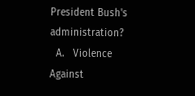President Bush's administration?
  A.   Violence Against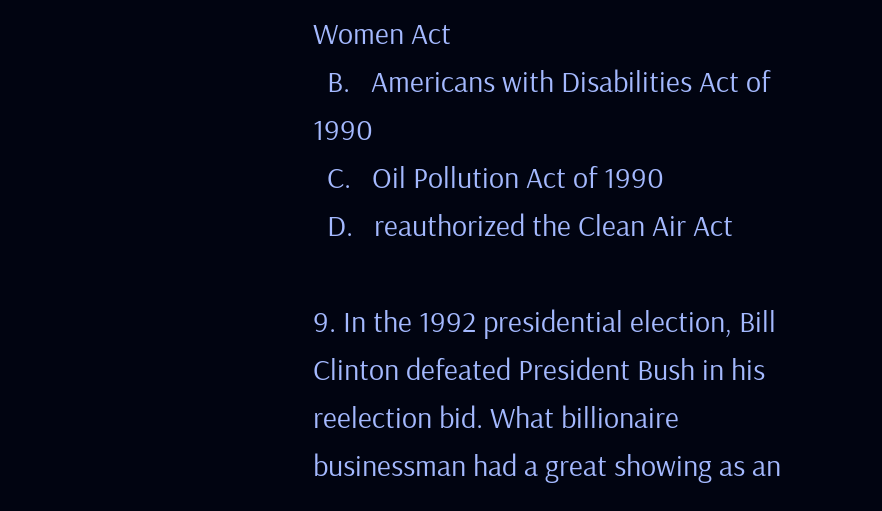Women Act
  B.   Americans with Disabilities Act of 1990
  C.   Oil Pollution Act of 1990
  D.   reauthorized the Clean Air Act

9. In the 1992 presidential election, Bill Clinton defeated President Bush in his reelection bid. What billionaire businessman had a great showing as an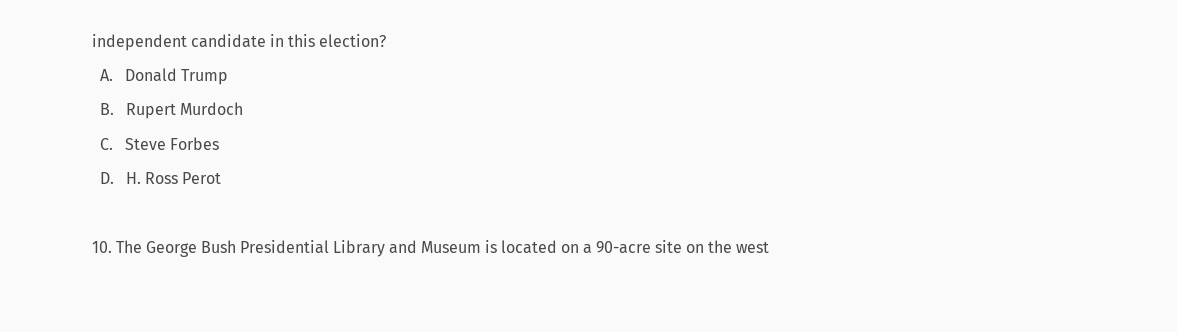independent candidate in this election?
  A.   Donald Trump
  B.   Rupert Murdoch
  C.   Steve Forbes
  D.   H. Ross Perot

10. The George Bush Presidential Library and Museum is located on a 90-acre site on the west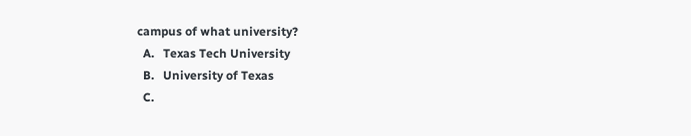campus of what university?
  A.   Texas Tech University
  B.   University of Texas
  C.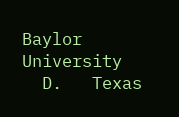Baylor University
  D.   Texas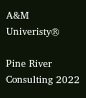A&M Univeristy®

Pine River Consulting 2022